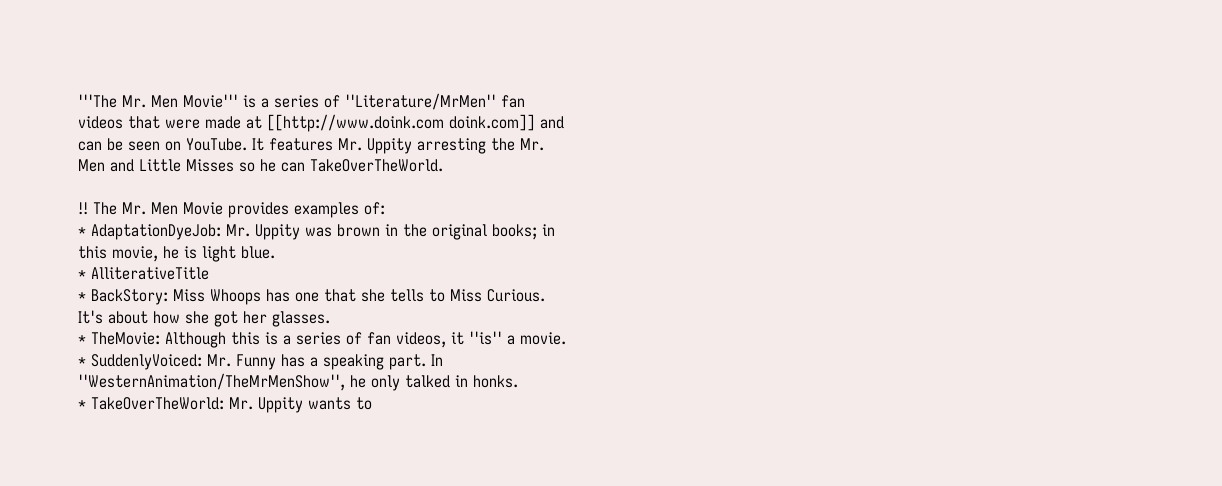'''The Mr. Men Movie''' is a series of ''Literature/MrMen'' fan videos that were made at [[http://www.doink.com doink.com]] and can be seen on YouTube. It features Mr. Uppity arresting the Mr. Men and Little Misses so he can TakeOverTheWorld.

!! The Mr. Men Movie provides examples of:
* AdaptationDyeJob: Mr. Uppity was brown in the original books; in this movie, he is light blue.
* AlliterativeTitle
* BackStory: Miss Whoops has one that she tells to Miss Curious. It's about how she got her glasses.
* TheMovie: Although this is a series of fan videos, it ''is'' a movie.
* SuddenlyVoiced: Mr. Funny has a speaking part. In ''WesternAnimation/TheMrMenShow'', he only talked in honks.
* TakeOverTheWorld: Mr. Uppity wants to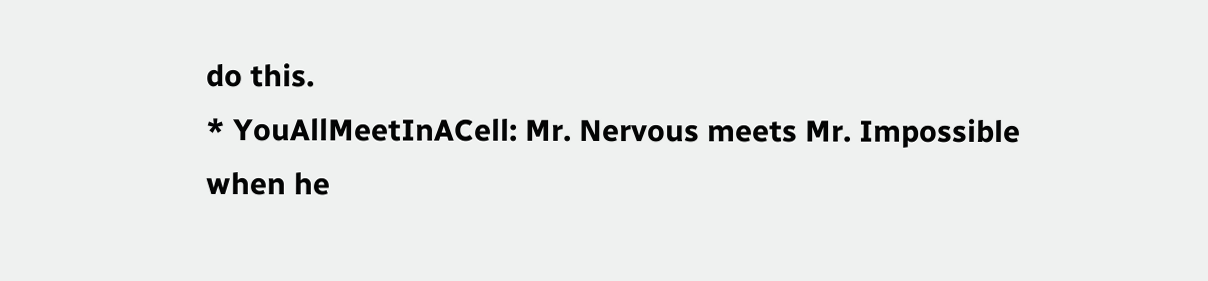do this.
* YouAllMeetInACell: Mr. Nervous meets Mr. Impossible when he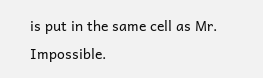is put in the same cell as Mr. Impossible.